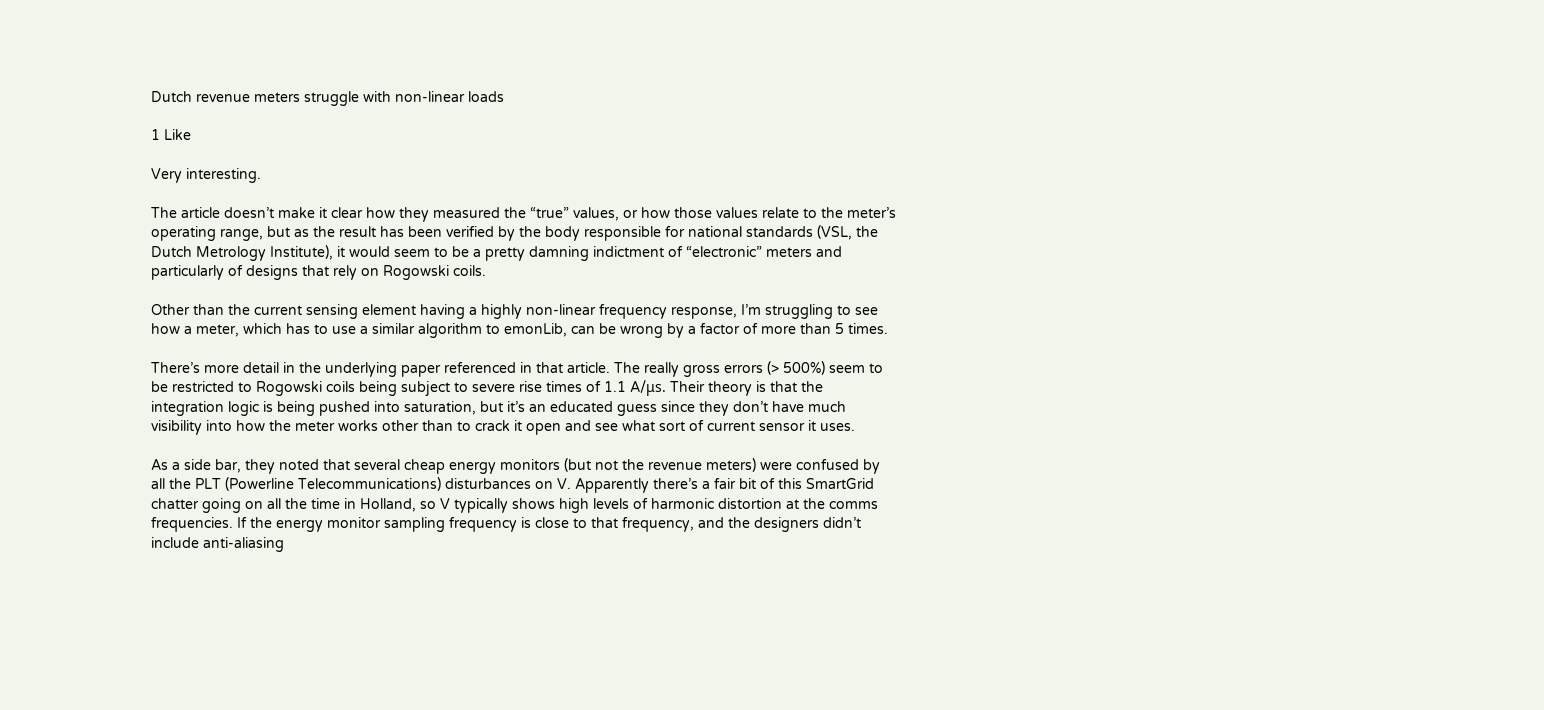Dutch revenue meters struggle with non-linear loads

1 Like

Very interesting.

The article doesn’t make it clear how they measured the “true” values, or how those values relate to the meter’s operating range, but as the result has been verified by the body responsible for national standards (VSL, the Dutch Metrology Institute), it would seem to be a pretty damning indictment of “electronic” meters and particularly of designs that rely on Rogowski coils.

Other than the current sensing element having a highly non-linear frequency response, I’m struggling to see how a meter, which has to use a similar algorithm to emonLib, can be wrong by a factor of more than 5 times.

There’s more detail in the underlying paper referenced in that article. The really gross errors (> 500%) seem to be restricted to Rogowski coils being subject to severe rise times of 1.1 A/μs. Their theory is that the integration logic is being pushed into saturation, but it’s an educated guess since they don’t have much visibility into how the meter works other than to crack it open and see what sort of current sensor it uses.

As a side bar, they noted that several cheap energy monitors (but not the revenue meters) were confused by all the PLT (Powerline Telecommunications) disturbances on V. Apparently there’s a fair bit of this SmartGrid chatter going on all the time in Holland, so V typically shows high levels of harmonic distortion at the comms frequencies. If the energy monitor sampling frequency is close to that frequency, and the designers didn’t include anti-aliasing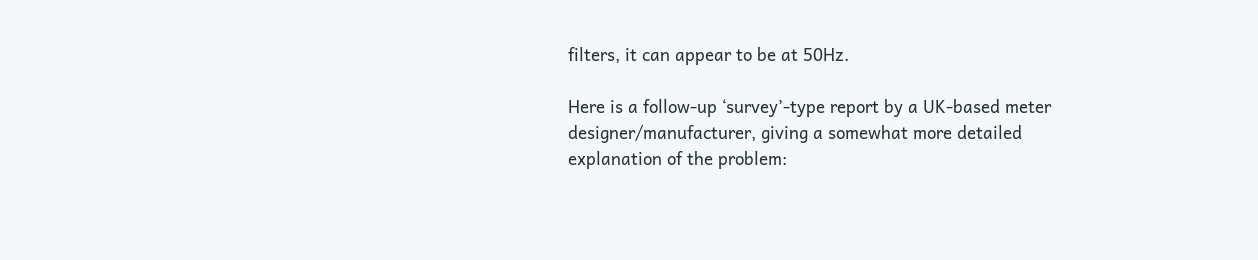filters, it can appear to be at 50Hz.

Here is a follow-up ‘survey’-type report by a UK-based meter designer/manufacturer, giving a somewhat more detailed explanation of the problem: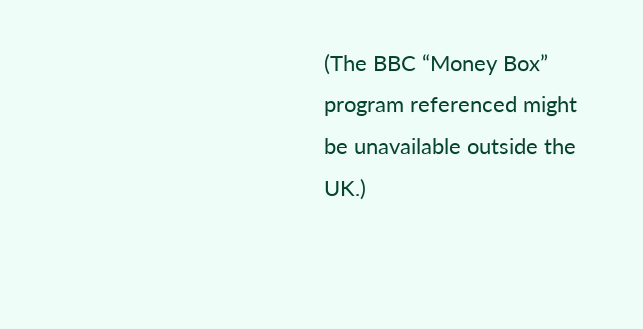(The BBC “Money Box” program referenced might be unavailable outside the UK.)